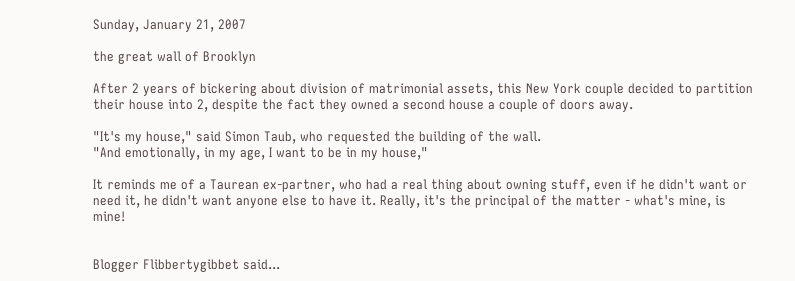Sunday, January 21, 2007

the great wall of Brooklyn

After 2 years of bickering about division of matrimonial assets, this New York couple decided to partition their house into 2, despite the fact they owned a second house a couple of doors away.

"It's my house," said Simon Taub, who requested the building of the wall.
"And emotionally, in my age, I want to be in my house,"

It reminds me of a Taurean ex-partner, who had a real thing about owning stuff, even if he didn't want or need it, he didn't want anyone else to have it. Really, it's the principal of the matter - what's mine, is mine!


Blogger Flibbertygibbet said...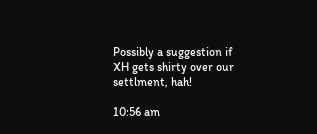Possibly a suggestion if XH gets shirty over our settlment, hah!

10:56 am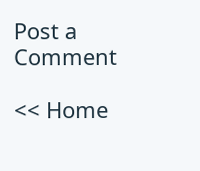Post a Comment

<< Home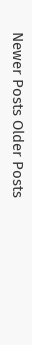Newer Posts Older Posts